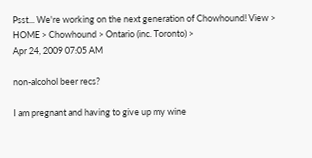Psst... We're working on the next generation of Chowhound! View >
HOME > Chowhound > Ontario (inc. Toronto) >
Apr 24, 2009 07:05 AM

non-alcohol beer recs?

I am pregnant and having to give up my wine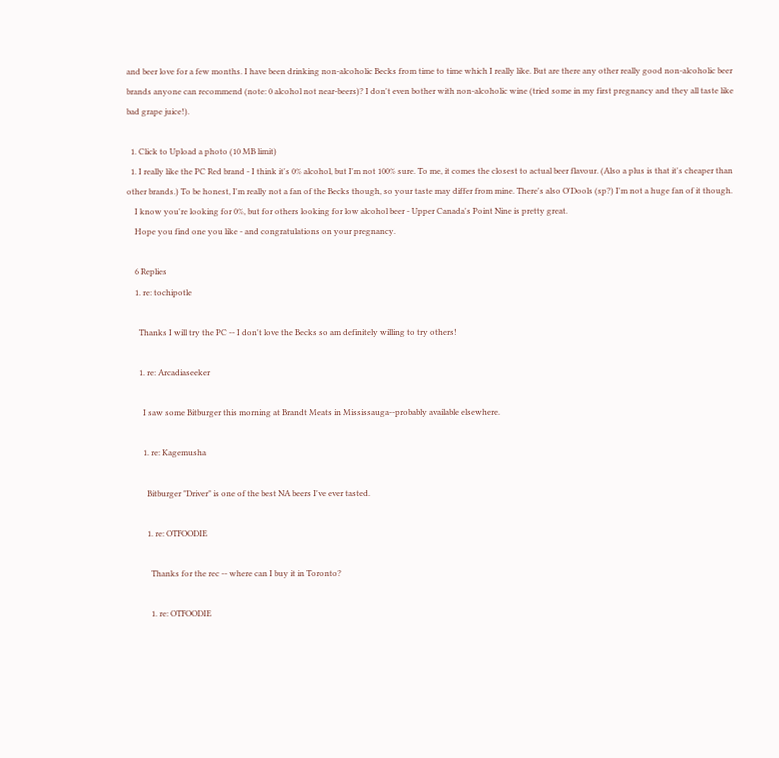and beer love for a few months. I have been drinking non-alcoholic Becks from time to time which I really like. But are there any other really good non-alcoholic beer brands anyone can recommend (note: 0 alcohol not near-beers)? I don't even bother with non-alcoholic wine (tried some in my first pregnancy and they all taste like bad grape juice!).

  1. Click to Upload a photo (10 MB limit)
  1. I really like the PC Red brand - I think it's 0% alcohol, but I'm not 100% sure. To me, it comes the closest to actual beer flavour. (Also a plus is that it's cheaper than other brands.) To be honest, I'm really not a fan of the Becks though, so your taste may differ from mine. There's also O'Dools (sp?) I'm not a huge fan of it though.
    I know you're looking for 0%, but for others looking for low alcohol beer - Upper Canada's Point Nine is pretty great.
    Hope you find one you like - and congratulations on your pregnancy.

    6 Replies
    1. re: tochipotle

      Thanks I will try the PC -- I don't love the Becks so am definitely willing to try others!

      1. re: Arcadiaseeker

        I saw some Bitburger this morning at Brandt Meats in Mississauga--probably available elsewhere.

        1. re: Kagemusha

          Bitburger "Driver" is one of the best NA beers I've ever tasted.

          1. re: OTFOODIE

            Thanks for the rec -- where can I buy it in Toronto?

            1. re: OTFOODIE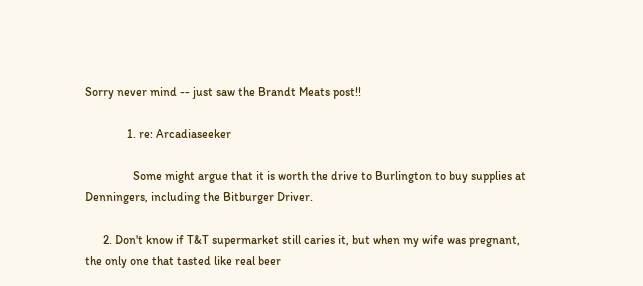Sorry never mind -- just saw the Brandt Meats post!!

              1. re: Arcadiaseeker

                Some might argue that it is worth the drive to Burlington to buy supplies at Denningers, including the Bitburger Driver.

      2. Don't know if T&T supermarket still caries it, but when my wife was pregnant, the only one that tasted like real beer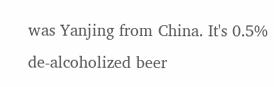was Yanjing from China. It's 0.5% de-alcoholized beer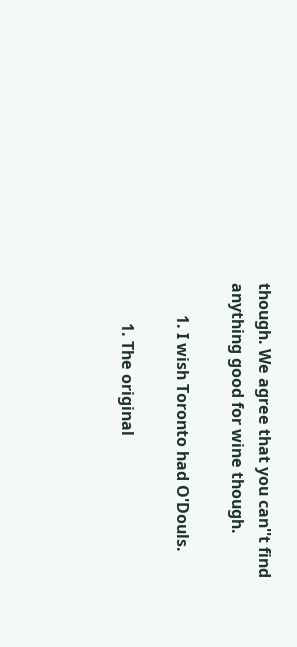though. We agree that you can''t find anything good for wine though.

        1. I wish Toronto had O'Douls.

          1. The original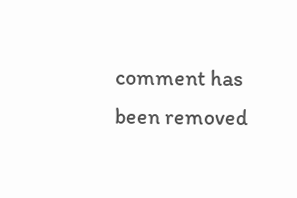comment has been removed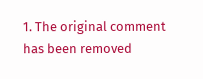1. The original comment has been removed